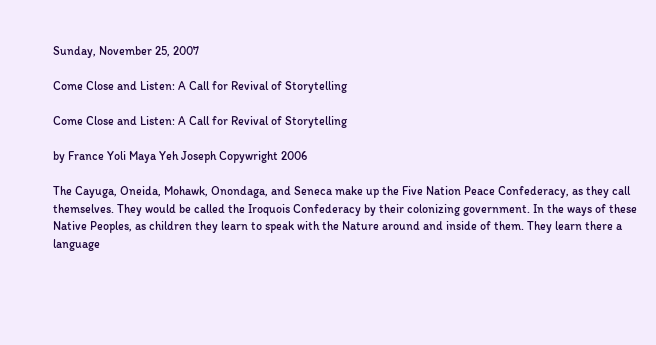Sunday, November 25, 2007

Come Close and Listen: A Call for Revival of Storytelling

Come Close and Listen: A Call for Revival of Storytelling

by France Yoli Maya Yeh Joseph Copywright 2006

The Cayuga, Oneida, Mohawk, Onondaga, and Seneca make up the Five Nation Peace Confederacy, as they call themselves. They would be called the Iroquois Confederacy by their colonizing government. In the ways of these Native Peoples, as children they learn to speak with the Nature around and inside of them. They learn there a language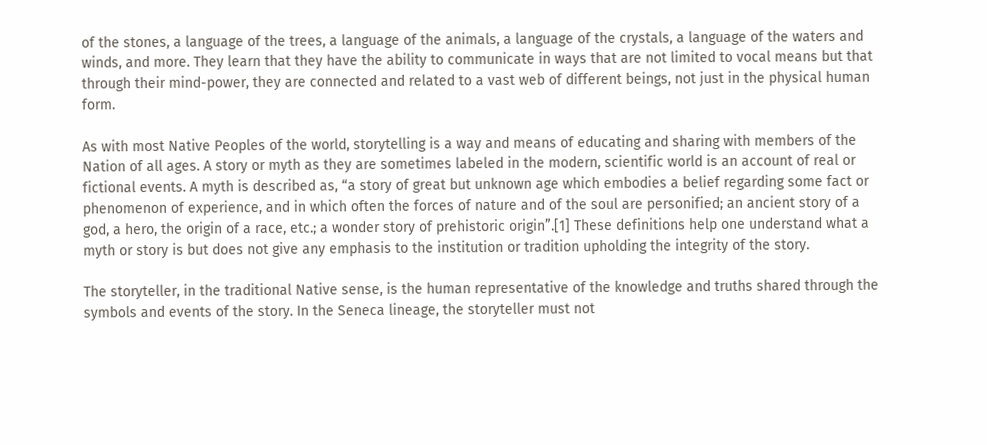of the stones, a language of the trees, a language of the animals, a language of the crystals, a language of the waters and winds, and more. They learn that they have the ability to communicate in ways that are not limited to vocal means but that through their mind-power, they are connected and related to a vast web of different beings, not just in the physical human form.

As with most Native Peoples of the world, storytelling is a way and means of educating and sharing with members of the Nation of all ages. A story or myth as they are sometimes labeled in the modern, scientific world is an account of real or fictional events. A myth is described as, “a story of great but unknown age which embodies a belief regarding some fact or phenomenon of experience, and in which often the forces of nature and of the soul are personified; an ancient story of a god, a hero, the origin of a race, etc.; a wonder story of prehistoric origin”.[1] These definitions help one understand what a myth or story is but does not give any emphasis to the institution or tradition upholding the integrity of the story.

The storyteller, in the traditional Native sense, is the human representative of the knowledge and truths shared through the symbols and events of the story. In the Seneca lineage, the storyteller must not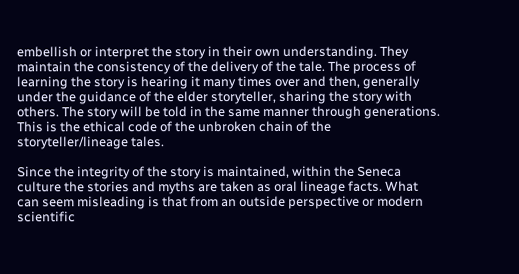embellish or interpret the story in their own understanding. They maintain the consistency of the delivery of the tale. The process of learning the story is hearing it many times over and then, generally under the guidance of the elder storyteller, sharing the story with others. The story will be told in the same manner through generations. This is the ethical code of the unbroken chain of the storyteller/lineage tales.

Since the integrity of the story is maintained, within the Seneca culture the stories and myths are taken as oral lineage facts. What can seem misleading is that from an outside perspective or modern scientific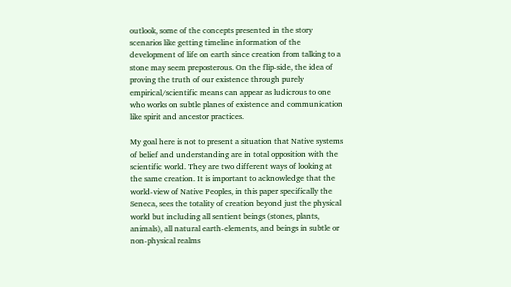outlook, some of the concepts presented in the story scenarios like getting timeline information of the development of life on earth since creation from talking to a stone may seem preposterous. On the flip-side, the idea of proving the truth of our existence through purely empirical/scientific means can appear as ludicrous to one who works on subtle planes of existence and communication like spirit and ancestor practices.

My goal here is not to present a situation that Native systems of belief and understanding are in total opposition with the scientific world. They are two different ways of looking at the same creation. It is important to acknowledge that the world-view of Native Peoples, in this paper specifically the Seneca, sees the totality of creation beyond just the physical world but including all sentient beings (stones, plants, animals), all natural earth-elements, and beings in subtle or non-physical realms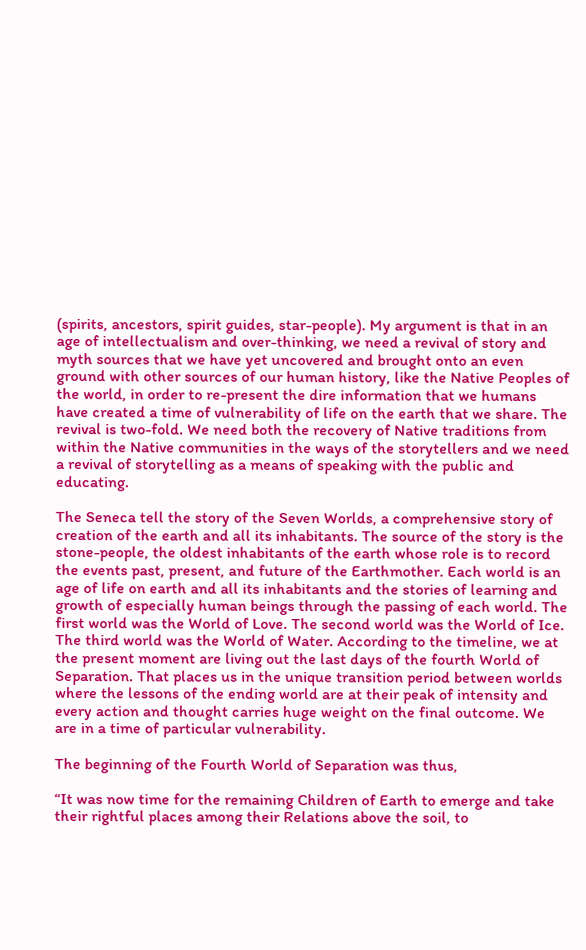(spirits, ancestors, spirit guides, star-people). My argument is that in an age of intellectualism and over-thinking, we need a revival of story and myth sources that we have yet uncovered and brought onto an even ground with other sources of our human history, like the Native Peoples of the world, in order to re-present the dire information that we humans have created a time of vulnerability of life on the earth that we share. The revival is two-fold. We need both the recovery of Native traditions from within the Native communities in the ways of the storytellers and we need a revival of storytelling as a means of speaking with the public and educating.

The Seneca tell the story of the Seven Worlds, a comprehensive story of creation of the earth and all its inhabitants. The source of the story is the stone-people, the oldest inhabitants of the earth whose role is to record the events past, present, and future of the Earthmother. Each world is an age of life on earth and all its inhabitants and the stories of learning and growth of especially human beings through the passing of each world. The first world was the World of Love. The second world was the World of Ice. The third world was the World of Water. According to the timeline, we at the present moment are living out the last days of the fourth World of Separation. That places us in the unique transition period between worlds where the lessons of the ending world are at their peak of intensity and every action and thought carries huge weight on the final outcome. We are in a time of particular vulnerability.

The beginning of the Fourth World of Separation was thus,

“It was now time for the remaining Children of Earth to emerge and take their rightful places among their Relations above the soil, to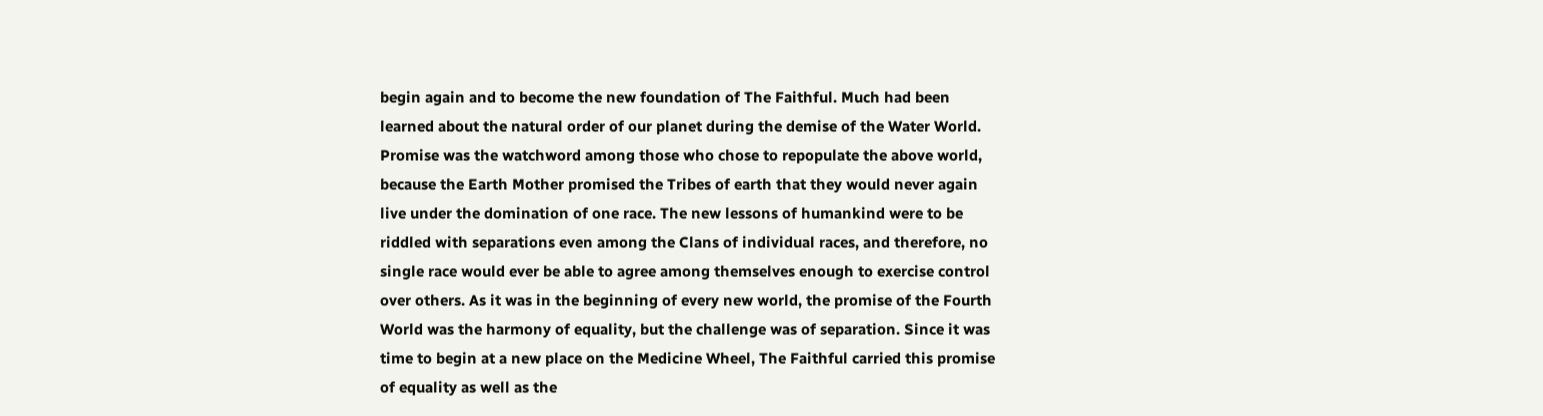begin again and to become the new foundation of The Faithful. Much had been learned about the natural order of our planet during the demise of the Water World. Promise was the watchword among those who chose to repopulate the above world, because the Earth Mother promised the Tribes of earth that they would never again live under the domination of one race. The new lessons of humankind were to be riddled with separations even among the Clans of individual races, and therefore, no single race would ever be able to agree among themselves enough to exercise control over others. As it was in the beginning of every new world, the promise of the Fourth World was the harmony of equality, but the challenge was of separation. Since it was time to begin at a new place on the Medicine Wheel, The Faithful carried this promise of equality as well as the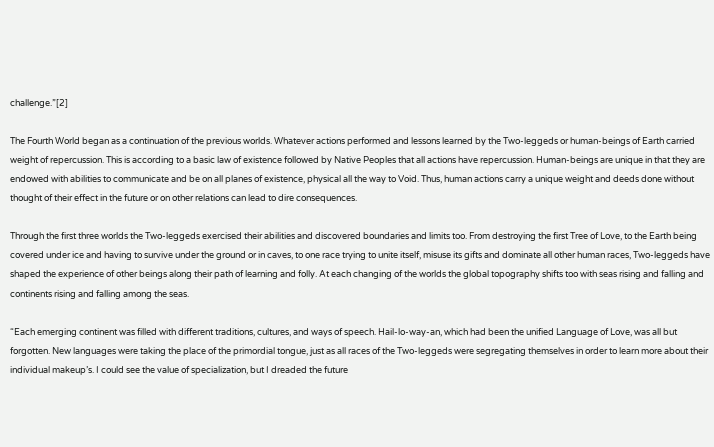challenge.”[2]

The Fourth World began as a continuation of the previous worlds. Whatever actions performed and lessons learned by the Two-leggeds or human-beings of Earth carried weight of repercussion. This is according to a basic law of existence followed by Native Peoples that all actions have repercussion. Human-beings are unique in that they are endowed with abilities to communicate and be on all planes of existence, physical all the way to Void. Thus, human actions carry a unique weight and deeds done without thought of their effect in the future or on other relations can lead to dire consequences.

Through the first three worlds the Two-leggeds exercised their abilities and discovered boundaries and limits too. From destroying the first Tree of Love, to the Earth being covered under ice and having to survive under the ground or in caves, to one race trying to unite itself, misuse its gifts and dominate all other human races, Two-leggeds have shaped the experience of other beings along their path of learning and folly. At each changing of the worlds the global topography shifts too with seas rising and falling and continents rising and falling among the seas.

“Each emerging continent was filled with different traditions, cultures, and ways of speech. Hail-lo-way-an, which had been the unified Language of Love, was all but forgotten. New languages were taking the place of the primordial tongue, just as all races of the Two-leggeds were segregating themselves in order to learn more about their individual makeup’s. I could see the value of specialization, but I dreaded the future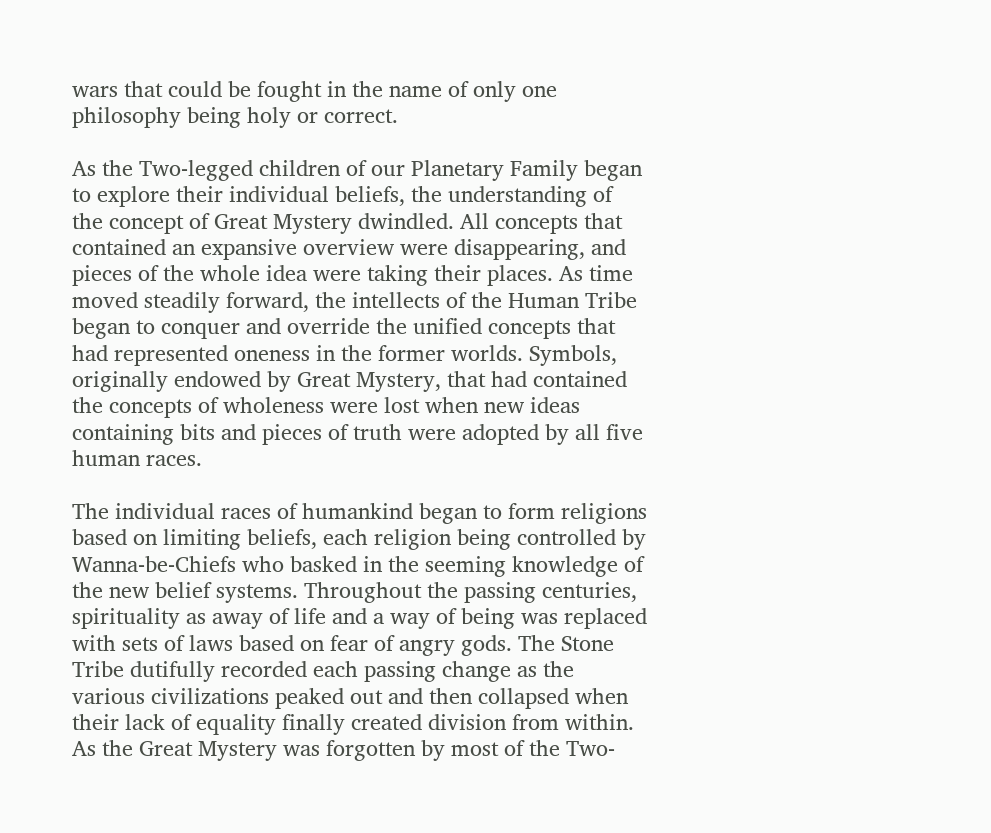wars that could be fought in the name of only one philosophy being holy or correct.

As the Two-legged children of our Planetary Family began to explore their individual beliefs, the understanding of the concept of Great Mystery dwindled. All concepts that contained an expansive overview were disappearing, and pieces of the whole idea were taking their places. As time moved steadily forward, the intellects of the Human Tribe began to conquer and override the unified concepts that had represented oneness in the former worlds. Symbols, originally endowed by Great Mystery, that had contained the concepts of wholeness were lost when new ideas containing bits and pieces of truth were adopted by all five human races.

The individual races of humankind began to form religions based on limiting beliefs, each religion being controlled by Wanna-be-Chiefs who basked in the seeming knowledge of the new belief systems. Throughout the passing centuries, spirituality as away of life and a way of being was replaced with sets of laws based on fear of angry gods. The Stone Tribe dutifully recorded each passing change as the various civilizations peaked out and then collapsed when their lack of equality finally created division from within. As the Great Mystery was forgotten by most of the Two-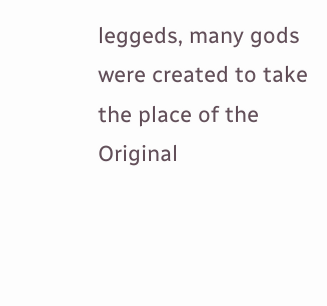leggeds, many gods were created to take the place of the Original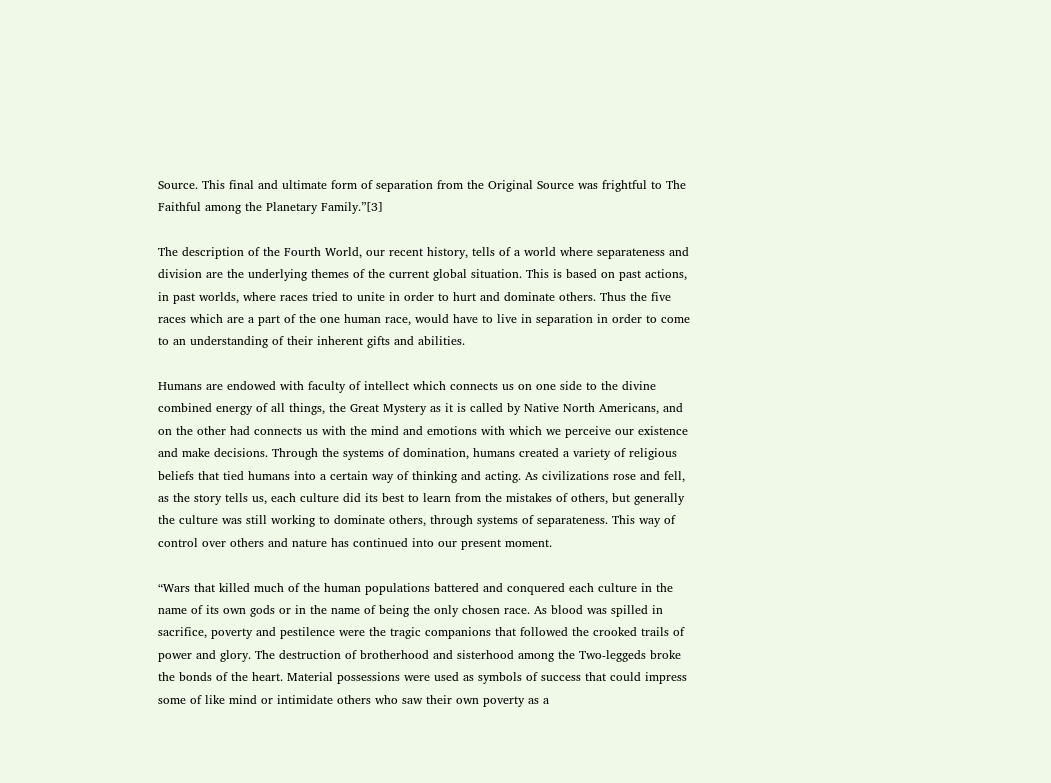Source. This final and ultimate form of separation from the Original Source was frightful to The Faithful among the Planetary Family.”[3]

The description of the Fourth World, our recent history, tells of a world where separateness and division are the underlying themes of the current global situation. This is based on past actions, in past worlds, where races tried to unite in order to hurt and dominate others. Thus the five races which are a part of the one human race, would have to live in separation in order to come to an understanding of their inherent gifts and abilities.

Humans are endowed with faculty of intellect which connects us on one side to the divine combined energy of all things, the Great Mystery as it is called by Native North Americans, and on the other had connects us with the mind and emotions with which we perceive our existence and make decisions. Through the systems of domination, humans created a variety of religious beliefs that tied humans into a certain way of thinking and acting. As civilizations rose and fell, as the story tells us, each culture did its best to learn from the mistakes of others, but generally the culture was still working to dominate others, through systems of separateness. This way of control over others and nature has continued into our present moment.

“Wars that killed much of the human populations battered and conquered each culture in the name of its own gods or in the name of being the only chosen race. As blood was spilled in sacrifice, poverty and pestilence were the tragic companions that followed the crooked trails of power and glory. The destruction of brotherhood and sisterhood among the Two-leggeds broke the bonds of the heart. Material possessions were used as symbols of success that could impress some of like mind or intimidate others who saw their own poverty as a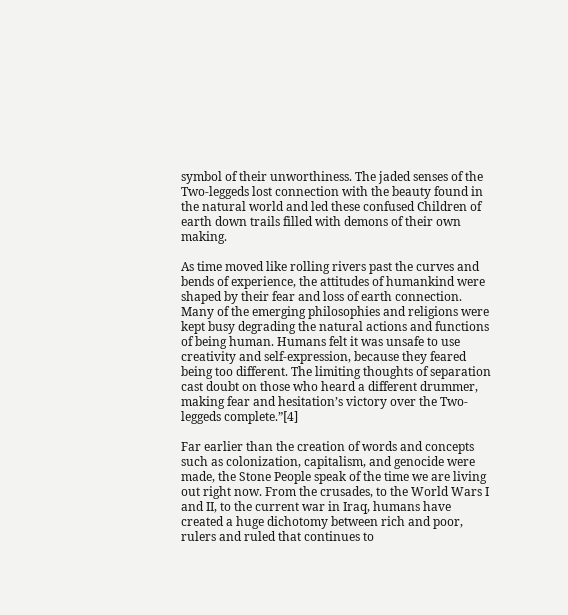symbol of their unworthiness. The jaded senses of the Two-leggeds lost connection with the beauty found in the natural world and led these confused Children of earth down trails filled with demons of their own making.

As time moved like rolling rivers past the curves and bends of experience, the attitudes of humankind were shaped by their fear and loss of earth connection. Many of the emerging philosophies and religions were kept busy degrading the natural actions and functions of being human. Humans felt it was unsafe to use creativity and self-expression, because they feared being too different. The limiting thoughts of separation cast doubt on those who heard a different drummer, making fear and hesitation’s victory over the Two-leggeds complete.”[4]

Far earlier than the creation of words and concepts such as colonization, capitalism, and genocide were made, the Stone People speak of the time we are living out right now. From the crusades, to the World Wars I and II, to the current war in Iraq, humans have created a huge dichotomy between rich and poor, rulers and ruled that continues to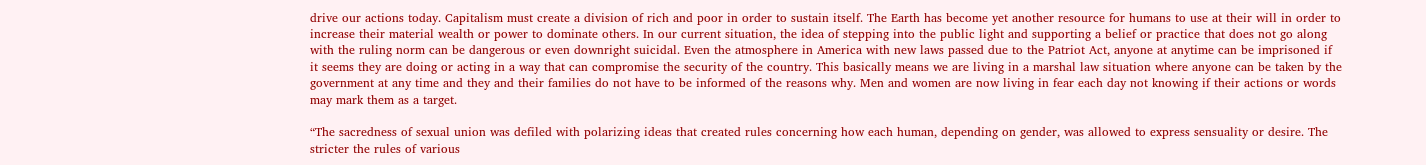drive our actions today. Capitalism must create a division of rich and poor in order to sustain itself. The Earth has become yet another resource for humans to use at their will in order to increase their material wealth or power to dominate others. In our current situation, the idea of stepping into the public light and supporting a belief or practice that does not go along with the ruling norm can be dangerous or even downright suicidal. Even the atmosphere in America with new laws passed due to the Patriot Act, anyone at anytime can be imprisoned if it seems they are doing or acting in a way that can compromise the security of the country. This basically means we are living in a marshal law situation where anyone can be taken by the government at any time and they and their families do not have to be informed of the reasons why. Men and women are now living in fear each day not knowing if their actions or words may mark them as a target.

“The sacredness of sexual union was defiled with polarizing ideas that created rules concerning how each human, depending on gender, was allowed to express sensuality or desire. The stricter the rules of various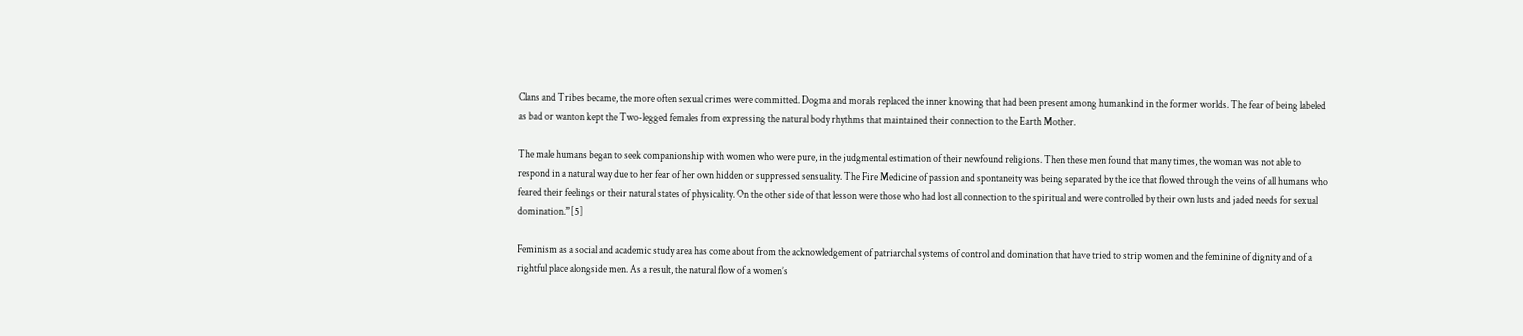Clans and Tribes became, the more often sexual crimes were committed. Dogma and morals replaced the inner knowing that had been present among humankind in the former worlds. The fear of being labeled as bad or wanton kept the Two-legged females from expressing the natural body rhythms that maintained their connection to the Earth Mother.

The male humans began to seek companionship with women who were pure, in the judgmental estimation of their newfound religions. Then these men found that many times, the woman was not able to respond in a natural way due to her fear of her own hidden or suppressed sensuality. The Fire Medicine of passion and spontaneity was being separated by the ice that flowed through the veins of all humans who feared their feelings or their natural states of physicality. On the other side of that lesson were those who had lost all connection to the spiritual and were controlled by their own lusts and jaded needs for sexual domination.”[5]

Feminism as a social and academic study area has come about from the acknowledgement of patriarchal systems of control and domination that have tried to strip women and the feminine of dignity and of a rightful place alongside men. As a result, the natural flow of a women’s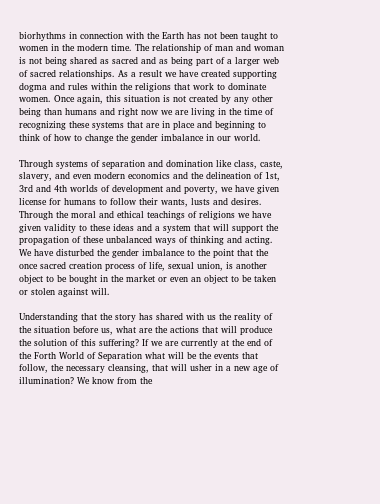biorhythms in connection with the Earth has not been taught to women in the modern time. The relationship of man and woman is not being shared as sacred and as being part of a larger web of sacred relationships. As a result we have created supporting dogma and rules within the religions that work to dominate women. Once again, this situation is not created by any other being than humans and right now we are living in the time of recognizing these systems that are in place and beginning to think of how to change the gender imbalance in our world.

Through systems of separation and domination like class, caste, slavery, and even modern economics and the delineation of 1st, 3rd and 4th worlds of development and poverty, we have given license for humans to follow their wants, lusts and desires. Through the moral and ethical teachings of religions we have given validity to these ideas and a system that will support the propagation of these unbalanced ways of thinking and acting. We have disturbed the gender imbalance to the point that the once sacred creation process of life, sexual union, is another object to be bought in the market or even an object to be taken or stolen against will.

Understanding that the story has shared with us the reality of the situation before us, what are the actions that will produce the solution of this suffering? If we are currently at the end of the Forth World of Separation what will be the events that follow, the necessary cleansing, that will usher in a new age of illumination? We know from the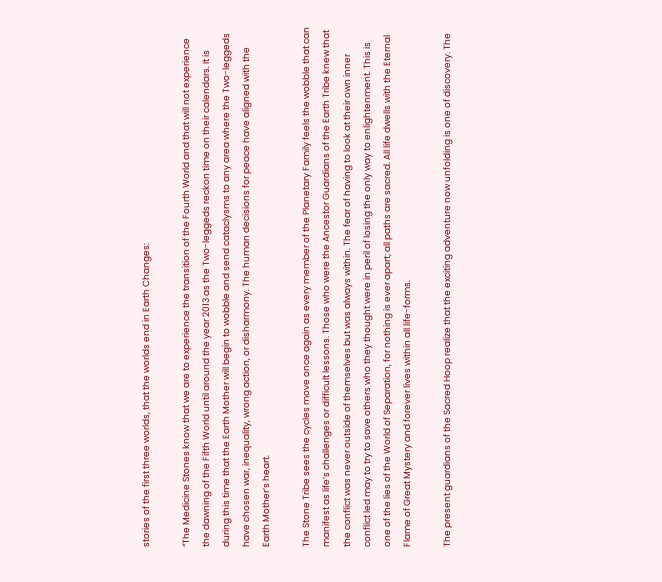stories of the first three worlds, that the worlds end in Earth Changes:

“The Medicine Stones know that we are to experience the transition of the Fourth World and that will not experience the dawning of the Fifth World until around the year 2013 as the Two-leggeds reckon time on their calendars. It is during this time that the Earth Mother will begin to wobble and send cataclysms to any area where the Two-leggeds have chosen war, inequality, wrong action, or disharmony. The human decisions for peace have aligned with the Earth Mother’s heart.

The Stone Tribe sees the cycles move once again as every member of the Planetary Family feels the wobble that can manifest as life’s challenges or difficult lessons. Those who were the Ancestor Guardians of the Earth Tribe knew that the conflict was never outside of themselves but was always within. The fear of having to look at their own inner conflict led may to try to save others who they thought were in peril of losing the only way to enlightenment. This is one of the lies of the World of Separation, for nothing is ever apart; all paths are sacred. All life dwells with the Eternal Flame of Great Mystery and forever lives within all life-forms.

The present guardians of the Sacred Hoop realize that the exciting adventure now unfolding is one of discovery. The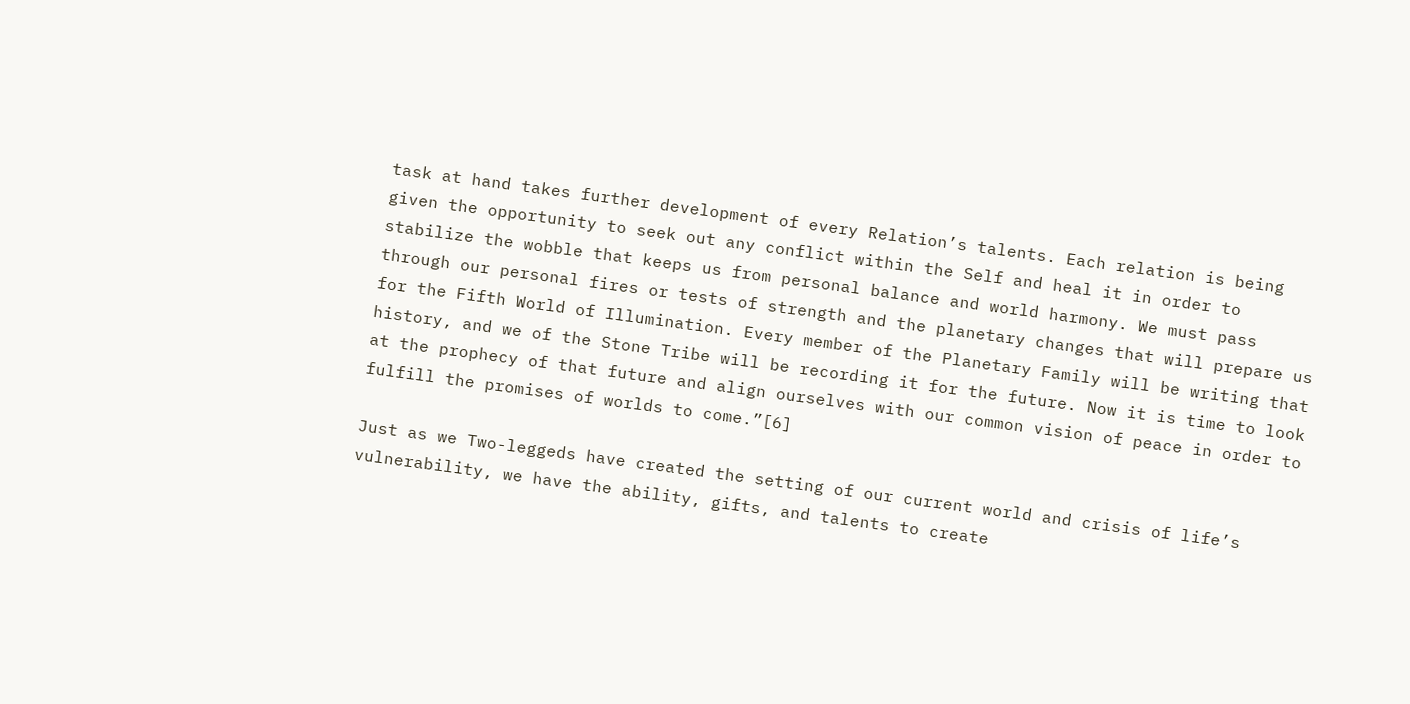task at hand takes further development of every Relation’s talents. Each relation is being given the opportunity to seek out any conflict within the Self and heal it in order to stabilize the wobble that keeps us from personal balance and world harmony. We must pass through our personal fires or tests of strength and the planetary changes that will prepare us for the Fifth World of Illumination. Every member of the Planetary Family will be writing that history, and we of the Stone Tribe will be recording it for the future. Now it is time to look at the prophecy of that future and align ourselves with our common vision of peace in order to fulfill the promises of worlds to come.”[6]

Just as we Two-leggeds have created the setting of our current world and crisis of life’s vulnerability, we have the ability, gifts, and talents to create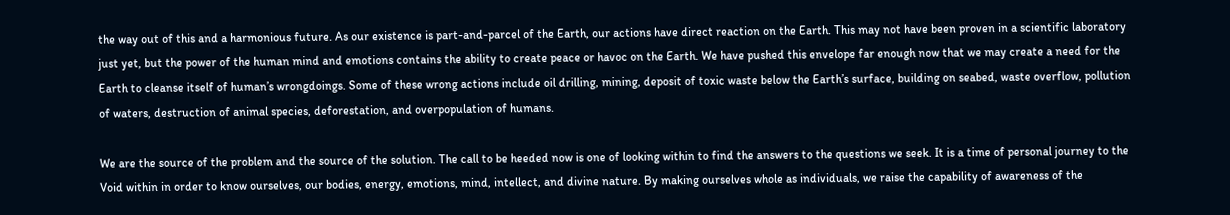the way out of this and a harmonious future. As our existence is part-and-parcel of the Earth, our actions have direct reaction on the Earth. This may not have been proven in a scientific laboratory just yet, but the power of the human mind and emotions contains the ability to create peace or havoc on the Earth. We have pushed this envelope far enough now that we may create a need for the Earth to cleanse itself of human’s wrongdoings. Some of these wrong actions include oil drilling, mining, deposit of toxic waste below the Earth’s surface, building on seabed, waste overflow, pollution of waters, destruction of animal species, deforestation, and overpopulation of humans.

We are the source of the problem and the source of the solution. The call to be heeded now is one of looking within to find the answers to the questions we seek. It is a time of personal journey to the Void within in order to know ourselves, our bodies, energy, emotions, mind, intellect, and divine nature. By making ourselves whole as individuals, we raise the capability of awareness of the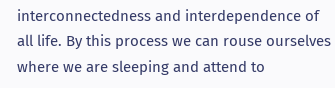interconnectedness and interdependence of all life. By this process we can rouse ourselves where we are sleeping and attend to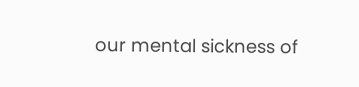our mental sickness of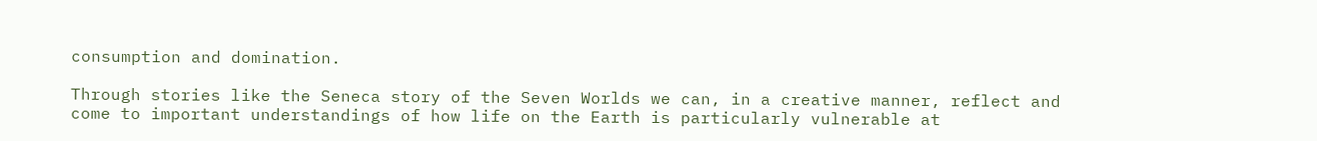consumption and domination.

Through stories like the Seneca story of the Seven Worlds we can, in a creative manner, reflect and come to important understandings of how life on the Earth is particularly vulnerable at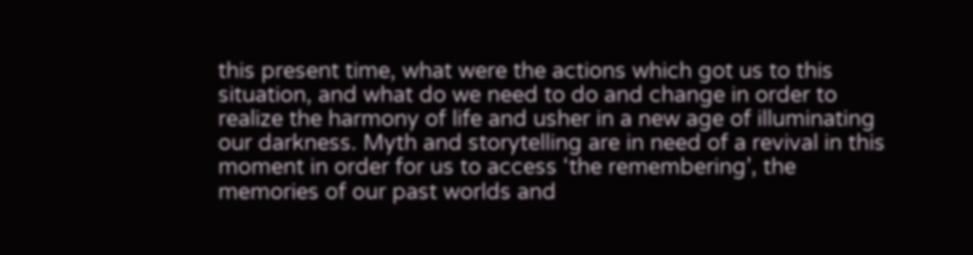this present time, what were the actions which got us to this situation, and what do we need to do and change in order to realize the harmony of life and usher in a new age of illuminating our darkness. Myth and storytelling are in need of a revival in this moment in order for us to access ‘the remembering’, the memories of our past worlds and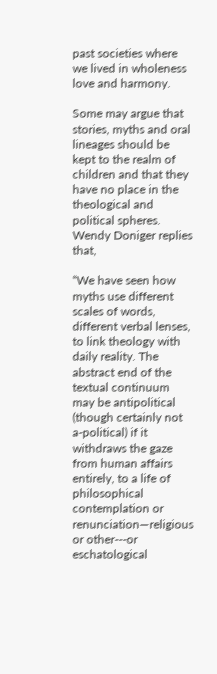past societies where we lived in wholeness love and harmony.

Some may argue that stories, myths and oral lineages should be kept to the realm of children and that they have no place in the theological and political spheres. Wendy Doniger replies that,

“We have seen how myths use different scales of words, different verbal lenses, to link theology with daily reality. The abstract end of the textual continuum may be antipolitical (though certainly not a-political) if it withdraws the gaze from human affairs entirely, to a life of philosophical contemplation or renunciation—religious or other---or eschatological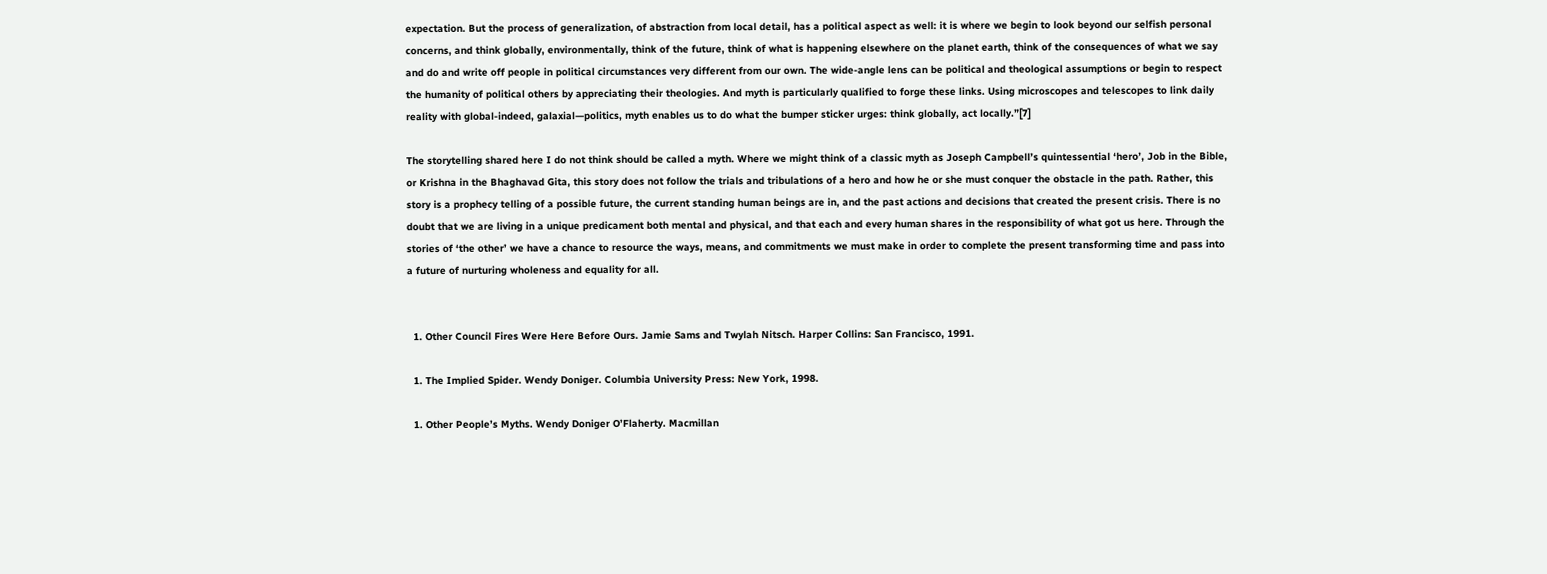expectation. But the process of generalization, of abstraction from local detail, has a political aspect as well: it is where we begin to look beyond our selfish personal concerns, and think globally, environmentally, think of the future, think of what is happening elsewhere on the planet earth, think of the consequences of what we say and do and write off people in political circumstances very different from our own. The wide-angle lens can be political and theological assumptions or begin to respect the humanity of political others by appreciating their theologies. And myth is particularly qualified to forge these links. Using microscopes and telescopes to link daily reality with global-indeed, galaxial—politics, myth enables us to do what the bumper sticker urges: think globally, act locally.”[7]

The storytelling shared here I do not think should be called a myth. Where we might think of a classic myth as Joseph Campbell’s quintessential ‘hero’, Job in the Bible, or Krishna in the Bhaghavad Gita, this story does not follow the trials and tribulations of a hero and how he or she must conquer the obstacle in the path. Rather, this story is a prophecy telling of a possible future, the current standing human beings are in, and the past actions and decisions that created the present crisis. There is no doubt that we are living in a unique predicament both mental and physical, and that each and every human shares in the responsibility of what got us here. Through the stories of ‘the other’ we have a chance to resource the ways, means, and commitments we must make in order to complete the present transforming time and pass into a future of nurturing wholeness and equality for all.


  1. Other Council Fires Were Here Before Ours. Jamie Sams and Twylah Nitsch. Harper Collins: San Francisco, 1991.

  1. The Implied Spider. Wendy Doniger. Columbia University Press: New York, 1998.

  1. Other People’s Myths. Wendy Doniger O’Flaherty. Macmillan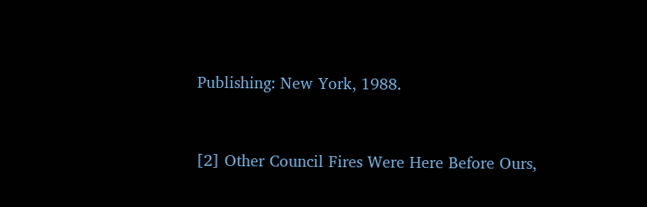Publishing: New York, 1988.


[2] Other Council Fires Were Here Before Ours,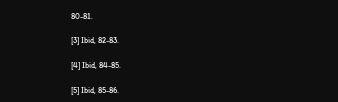80-81.

[3] Ibid, 82-83.

[4] Ibid, 84-85.

[5] Ibid, 85-86.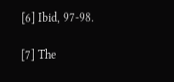[6] Ibid, 97-98.

[7] The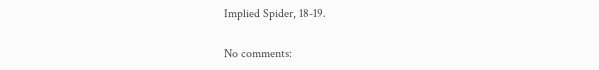Implied Spider, 18-19.

No comments: